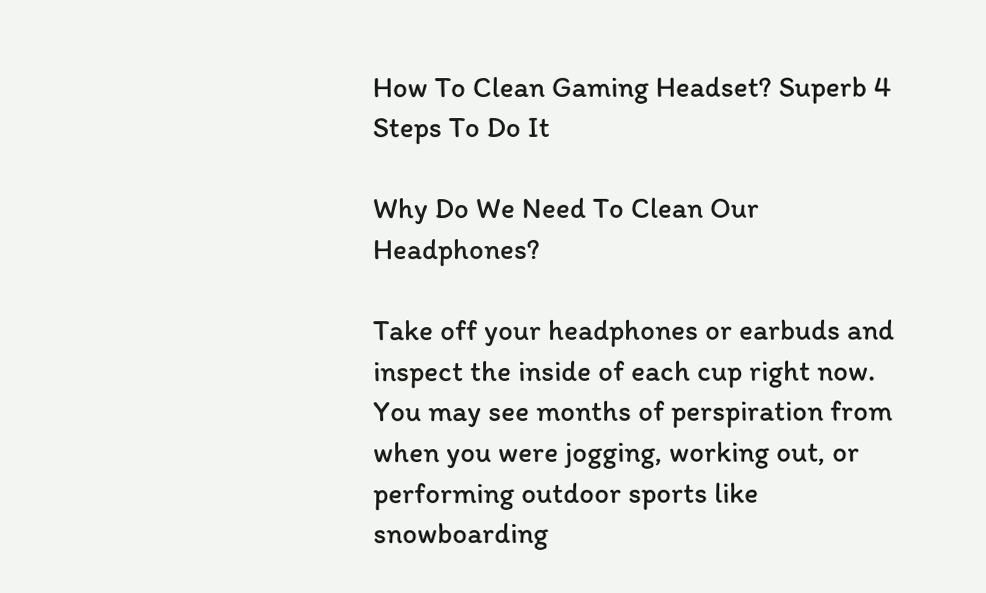How To Clean Gaming Headset? Superb 4 Steps To Do It

Why Do We Need To Clean Our Headphones?

Take off your headphones or earbuds and inspect the inside of each cup right now. You may see months of perspiration from when you were jogging, working out, or performing outdoor sports like snowboarding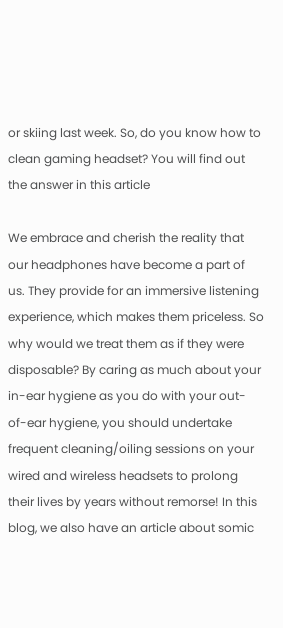or skiing last week. So, do you know how to clean gaming headset? You will find out the answer in this article

We embrace and cherish the reality that our headphones have become a part of us. They provide for an immersive listening experience, which makes them priceless. So why would we treat them as if they were disposable? By caring as much about your in-ear hygiene as you do with your out-of-ear hygiene, you should undertake frequent cleaning/oiling sessions on your wired and wireless headsets to prolong their lives by years without remorse! In this blog, we also have an article about somic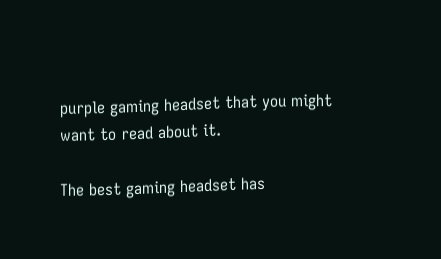purple gaming headset that you might want to read about it.

The best gaming headset has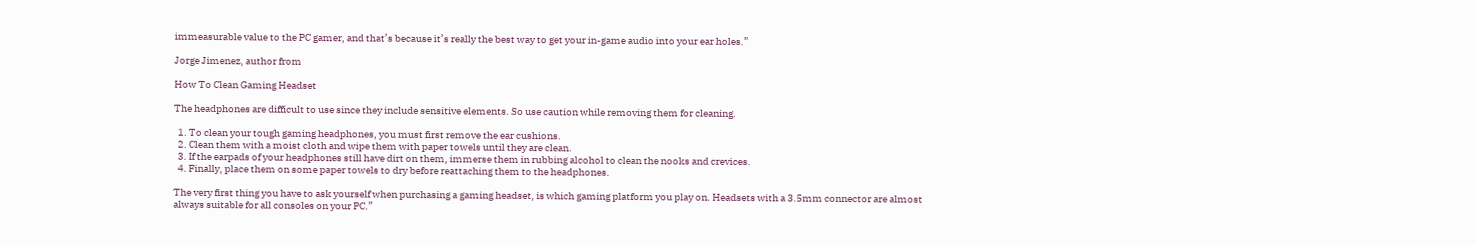immeasurable value to the PC gamer, and that’s because it’s really the best way to get your in-game audio into your ear holes.”

Jorge Jimenez, author from

How To Clean Gaming Headset

The headphones are difficult to use since they include sensitive elements. So use caution while removing them for cleaning.

  1. To clean your tough gaming headphones, you must first remove the ear cushions.
  2. Clean them with a moist cloth and wipe them with paper towels until they are clean.
  3. If the earpads of your headphones still have dirt on them, immerse them in rubbing alcohol to clean the nooks and crevices.
  4. Finally, place them on some paper towels to dry before reattaching them to the headphones.

The very first thing you have to ask yourself when purchasing a gaming headset, is which gaming platform you play on. Headsets with a 3.5mm connector are almost always suitable for all consoles on your PC.”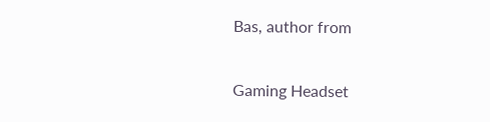Bas, author from

Gaming Headset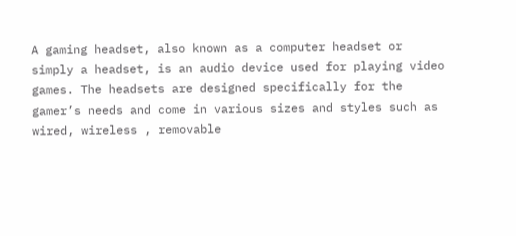A gaming headset, also known as a computer headset or simply a headset, is an audio device used for playing video games. The headsets are designed specifically for the gamer’s needs and come in various sizes and styles such as wired, wireless , removable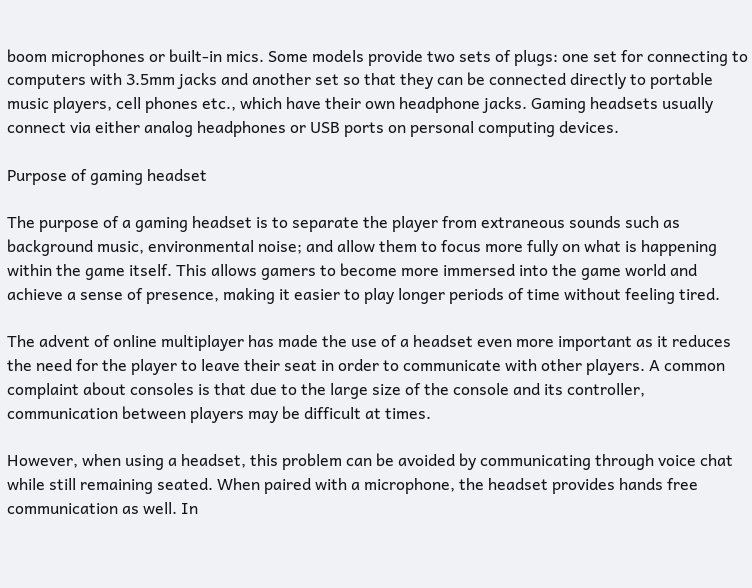boom microphones or built-in mics. Some models provide two sets of plugs: one set for connecting to computers with 3.5mm jacks and another set so that they can be connected directly to portable music players, cell phones etc., which have their own headphone jacks. Gaming headsets usually connect via either analog headphones or USB ports on personal computing devices.

Purpose of gaming headset

The purpose of a gaming headset is to separate the player from extraneous sounds such as background music, environmental noise; and allow them to focus more fully on what is happening within the game itself. This allows gamers to become more immersed into the game world and achieve a sense of presence, making it easier to play longer periods of time without feeling tired.

The advent of online multiplayer has made the use of a headset even more important as it reduces the need for the player to leave their seat in order to communicate with other players. A common complaint about consoles is that due to the large size of the console and its controller, communication between players may be difficult at times.

However, when using a headset, this problem can be avoided by communicating through voice chat while still remaining seated. When paired with a microphone, the headset provides hands free communication as well. In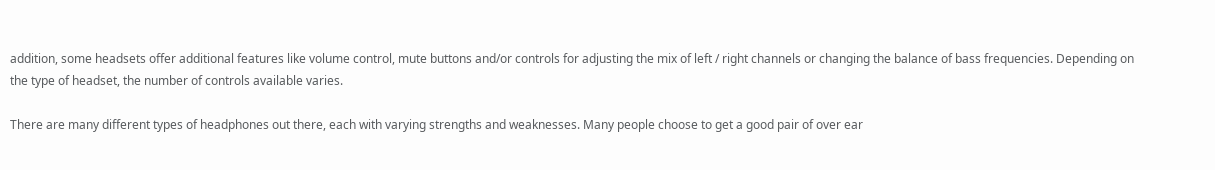addition, some headsets offer additional features like volume control, mute buttons and/or controls for adjusting the mix of left / right channels or changing the balance of bass frequencies. Depending on the type of headset, the number of controls available varies.

There are many different types of headphones out there, each with varying strengths and weaknesses. Many people choose to get a good pair of over ear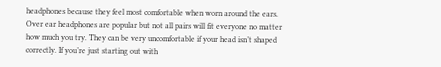headphones because they feel most comfortable when worn around the ears. Over ear headphones are popular but not all pairs will fit everyone no matter how much you try. They can be very uncomfortable if your head isn’t shaped correctly. If you’re just starting out with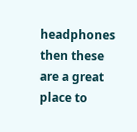headphones then these are a great place to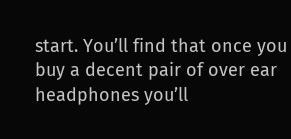start. You’ll find that once you buy a decent pair of over ear headphones you’ll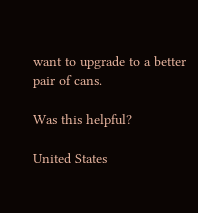want to upgrade to a better pair of cans.

Was this helpful?

United States